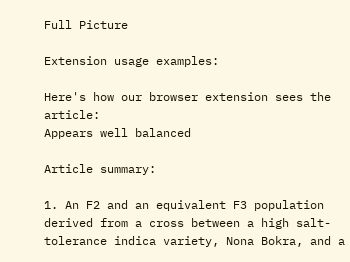Full Picture

Extension usage examples:

Here's how our browser extension sees the article:
Appears well balanced

Article summary:

1. An F2 and an equivalent F3 population derived from a cross between a high salt-tolerance indica variety, Nona Bokra, and a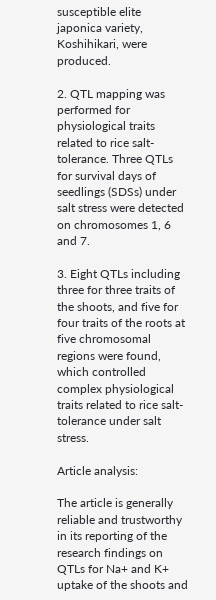susceptible elite japonica variety, Koshihikari, were produced.

2. QTL mapping was performed for physiological traits related to rice salt-tolerance. Three QTLs for survival days of seedlings (SDSs) under salt stress were detected on chromosomes 1, 6 and 7.

3. Eight QTLs including three for three traits of the shoots, and five for four traits of the roots at five chromosomal regions were found, which controlled complex physiological traits related to rice salt-tolerance under salt stress.

Article analysis:

The article is generally reliable and trustworthy in its reporting of the research findings on QTLs for Na+ and K+ uptake of the shoots and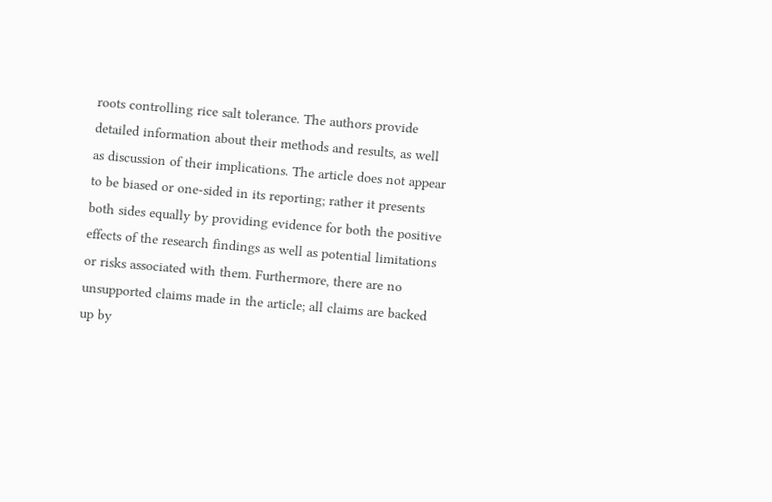roots controlling rice salt tolerance. The authors provide detailed information about their methods and results, as well as discussion of their implications. The article does not appear to be biased or one-sided in its reporting; rather it presents both sides equally by providing evidence for both the positive effects of the research findings as well as potential limitations or risks associated with them. Furthermore, there are no unsupported claims made in the article; all claims are backed up by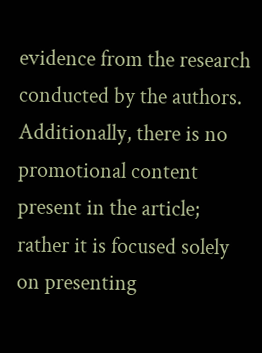evidence from the research conducted by the authors. Additionally, there is no promotional content present in the article; rather it is focused solely on presenting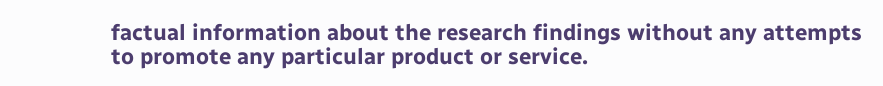factual information about the research findings without any attempts to promote any particular product or service.